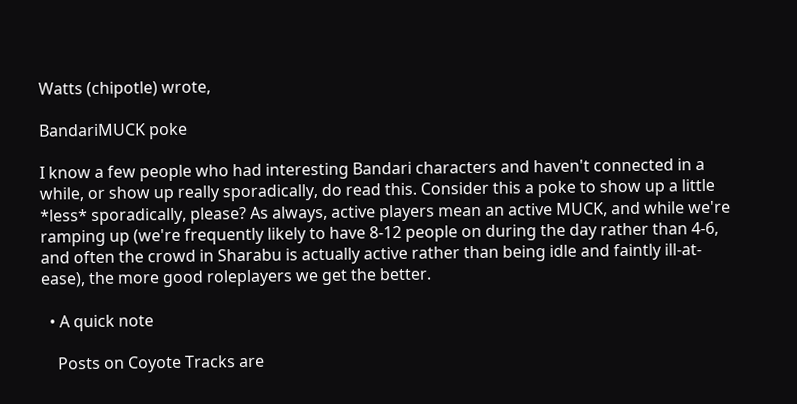Watts (chipotle) wrote,

BandariMUCK poke

I know a few people who had interesting Bandari characters and haven't connected in a while, or show up really sporadically, do read this. Consider this a poke to show up a little *less* sporadically, please? As always, active players mean an active MUCK, and while we're ramping up (we're frequently likely to have 8-12 people on during the day rather than 4-6, and often the crowd in Sharabu is actually active rather than being idle and faintly ill-at-ease), the more good roleplayers we get the better.

  • A quick note

    Posts on Coyote Tracks are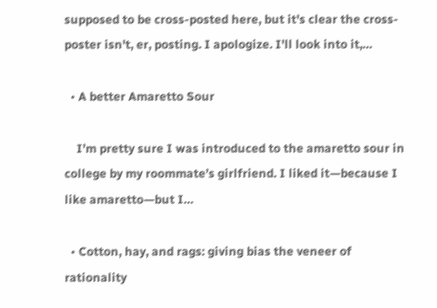supposed to be cross-posted here, but it's clear the cross-poster isn't, er, posting. I apologize. I'll look into it,…

  • A better Amaretto Sour

    I’m pretty sure I was introduced to the amaretto sour in college by my roommate’s girlfriend. I liked it—because I like amaretto—but I…

  • Cotton, hay, and rags: giving bias the veneer of rationality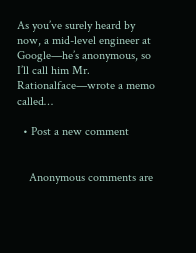As you’ve surely heard by now, a mid-level engineer at Google—he’s anonymous, so I’ll call him Mr. Rationalface—wrote a memo called…

  • Post a new comment


    Anonymous comments are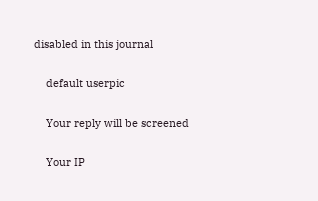disabled in this journal

    default userpic

    Your reply will be screened

    Your IP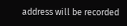address will be recorded